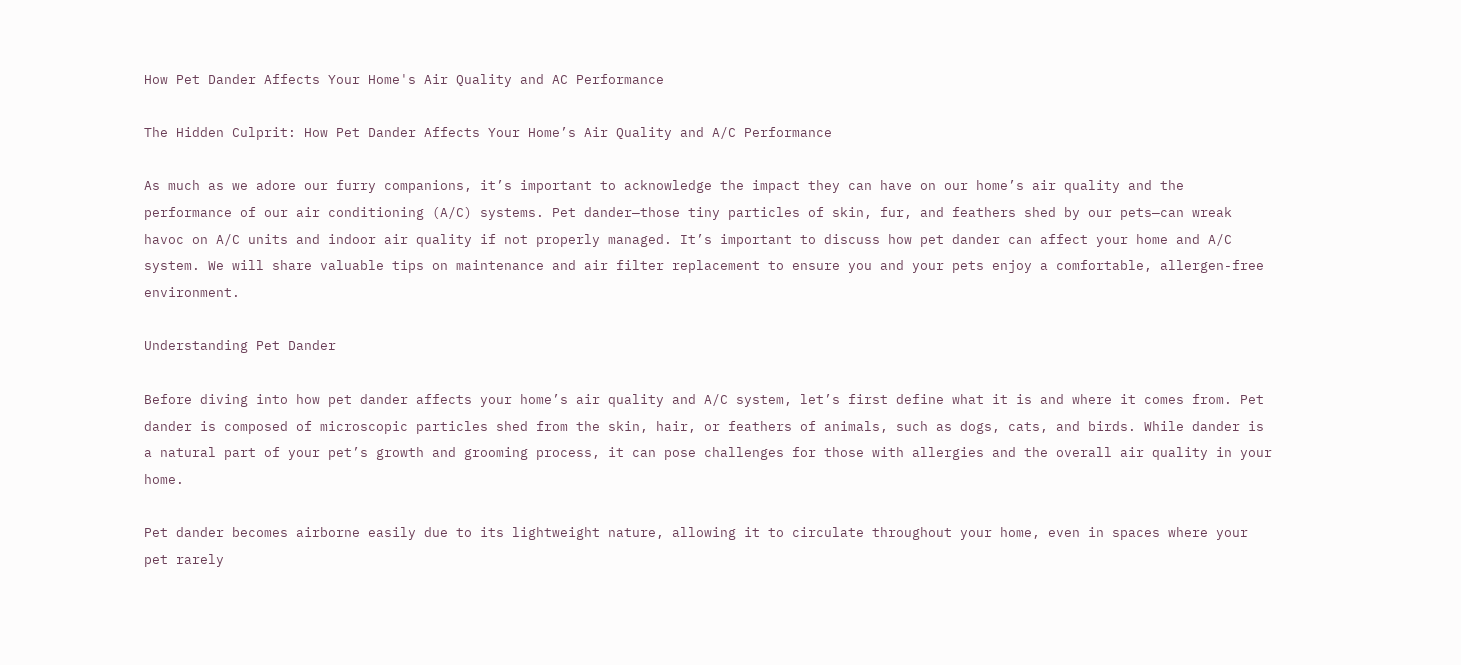How Pet Dander Affects Your Home's Air Quality and AC Performance

The Hidden Culprit: How Pet Dander Affects Your Home’s Air Quality and A/C Performance

As much as we adore our furry companions, it’s important to acknowledge the impact they can have on our home’s air quality and the performance of our air conditioning (A/C) systems. Pet dander—those tiny particles of skin, fur, and feathers shed by our pets—can wreak havoc on A/C units and indoor air quality if not properly managed. It’s important to discuss how pet dander can affect your home and A/C system. We will share valuable tips on maintenance and air filter replacement to ensure you and your pets enjoy a comfortable, allergen-free environment.

Understanding Pet Dander

Before diving into how pet dander affects your home’s air quality and A/C system, let’s first define what it is and where it comes from. Pet dander is composed of microscopic particles shed from the skin, hair, or feathers of animals, such as dogs, cats, and birds. While dander is a natural part of your pet’s growth and grooming process, it can pose challenges for those with allergies and the overall air quality in your home.

Pet dander becomes airborne easily due to its lightweight nature, allowing it to circulate throughout your home, even in spaces where your pet rarely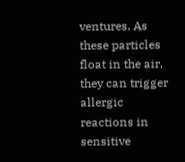ventures. As these particles float in the air, they can trigger allergic reactions in sensitive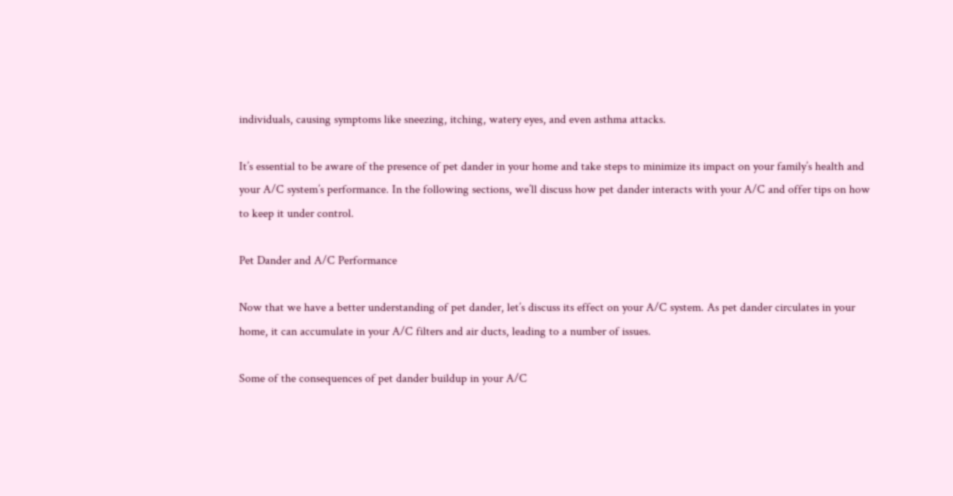individuals, causing symptoms like sneezing, itching, watery eyes, and even asthma attacks.

It’s essential to be aware of the presence of pet dander in your home and take steps to minimize its impact on your family’s health and your A/C system’s performance. In the following sections, we’ll discuss how pet dander interacts with your A/C and offer tips on how to keep it under control.

Pet Dander and A/C Performance

Now that we have a better understanding of pet dander, let’s discuss its effect on your A/C system. As pet dander circulates in your home, it can accumulate in your A/C filters and air ducts, leading to a number of issues.

Some of the consequences of pet dander buildup in your A/C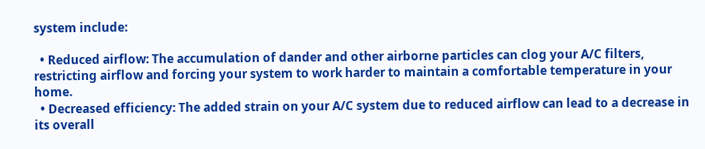system include:

  • Reduced airflow: The accumulation of dander and other airborne particles can clog your A/C filters, restricting airflow and forcing your system to work harder to maintain a comfortable temperature in your home.
  • Decreased efficiency: The added strain on your A/C system due to reduced airflow can lead to a decrease in its overall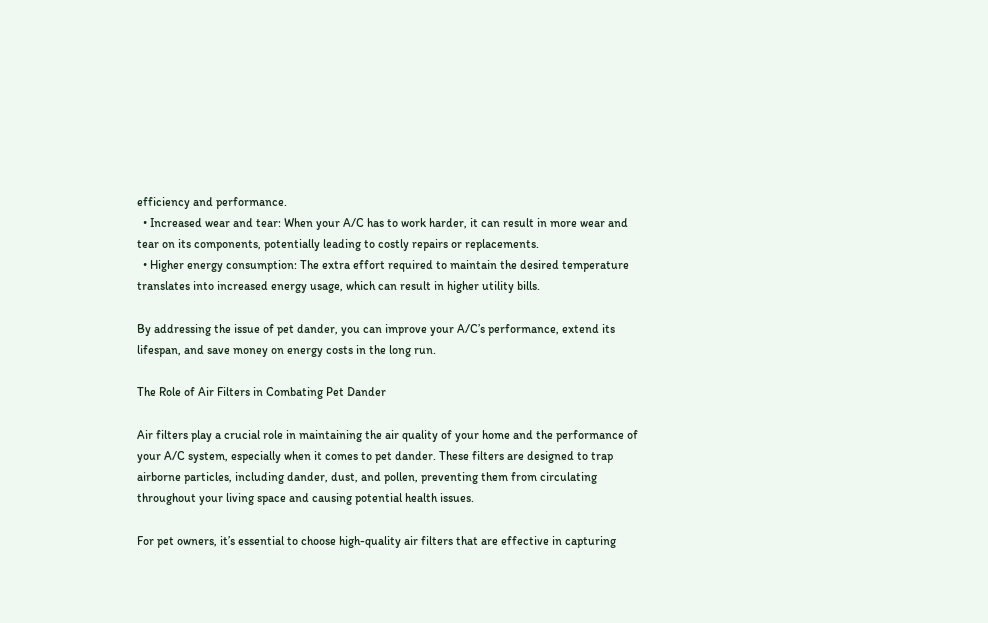efficiency and performance.
  • Increased wear and tear: When your A/C has to work harder, it can result in more wear and tear on its components, potentially leading to costly repairs or replacements.
  • Higher energy consumption: The extra effort required to maintain the desired temperature translates into increased energy usage, which can result in higher utility bills.

By addressing the issue of pet dander, you can improve your A/C’s performance, extend its lifespan, and save money on energy costs in the long run.

The Role of Air Filters in Combating Pet Dander

Air filters play a crucial role in maintaining the air quality of your home and the performance of your A/C system, especially when it comes to pet dander. These filters are designed to trap airborne particles, including dander, dust, and pollen, preventing them from circulating throughout your living space and causing potential health issues.

For pet owners, it’s essential to choose high-quality air filters that are effective in capturing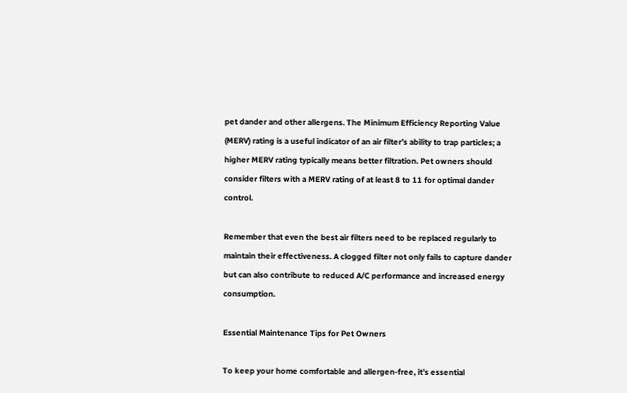pet dander and other allergens. The Minimum Efficiency Reporting Value (MERV) rating is a useful indicator of an air filter’s ability to trap particles; a higher MERV rating typically means better filtration. Pet owners should consider filters with a MERV rating of at least 8 to 11 for optimal dander control.

Remember that even the best air filters need to be replaced regularly to maintain their effectiveness. A clogged filter not only fails to capture dander but can also contribute to reduced A/C performance and increased energy consumption.

Essential Maintenance Tips for Pet Owners

To keep your home comfortable and allergen-free, it’s essential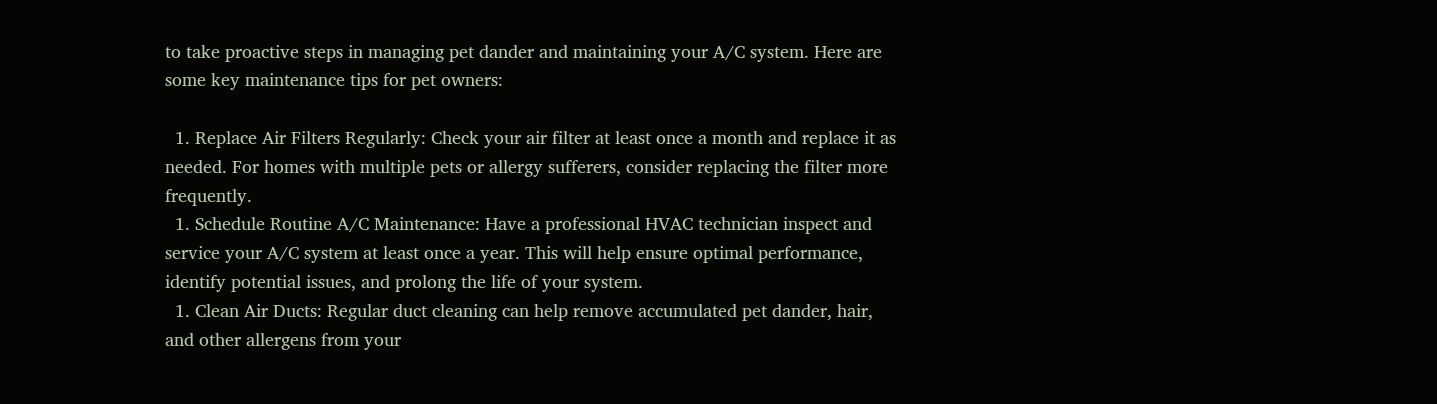to take proactive steps in managing pet dander and maintaining your A/C system. Here are some key maintenance tips for pet owners:

  1. Replace Air Filters Regularly: Check your air filter at least once a month and replace it as needed. For homes with multiple pets or allergy sufferers, consider replacing the filter more frequently.
  1. Schedule Routine A/C Maintenance: Have a professional HVAC technician inspect and service your A/C system at least once a year. This will help ensure optimal performance, identify potential issues, and prolong the life of your system.
  1. Clean Air Ducts: Regular duct cleaning can help remove accumulated pet dander, hair, and other allergens from your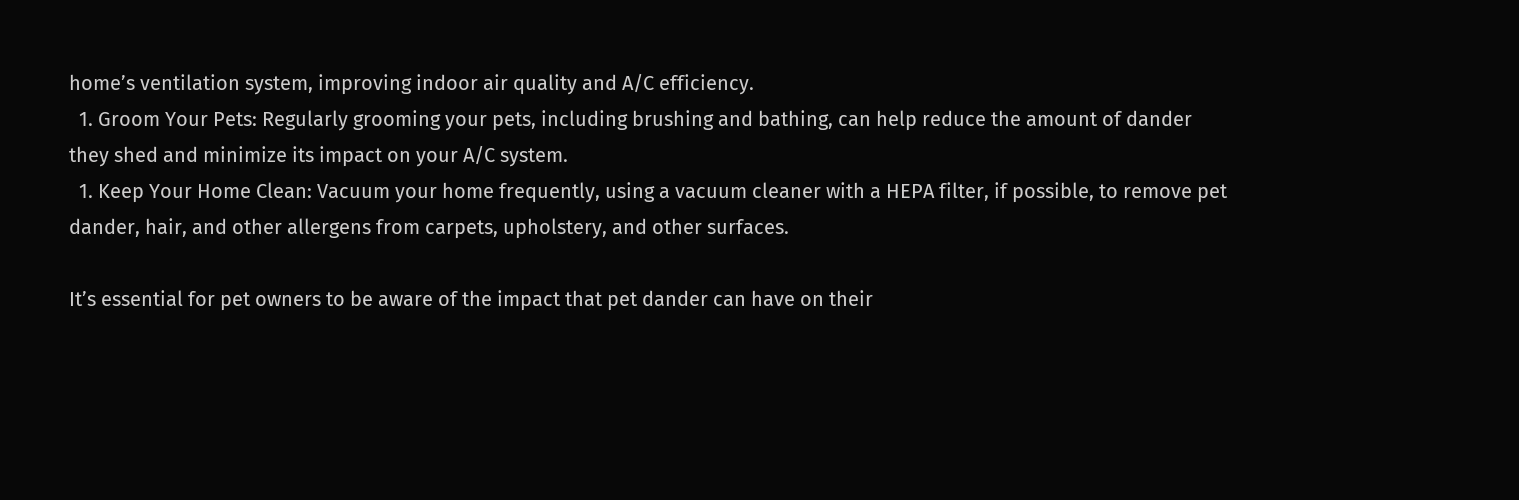home’s ventilation system, improving indoor air quality and A/C efficiency.
  1. Groom Your Pets: Regularly grooming your pets, including brushing and bathing, can help reduce the amount of dander they shed and minimize its impact on your A/C system.
  1. Keep Your Home Clean: Vacuum your home frequently, using a vacuum cleaner with a HEPA filter, if possible, to remove pet dander, hair, and other allergens from carpets, upholstery, and other surfaces.

It’s essential for pet owners to be aware of the impact that pet dander can have on their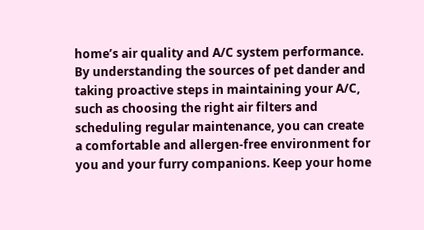home’s air quality and A/C system performance. By understanding the sources of pet dander and taking proactive steps in maintaining your A/C, such as choosing the right air filters and scheduling regular maintenance, you can create a comfortable and allergen-free environment for you and your furry companions. Keep your home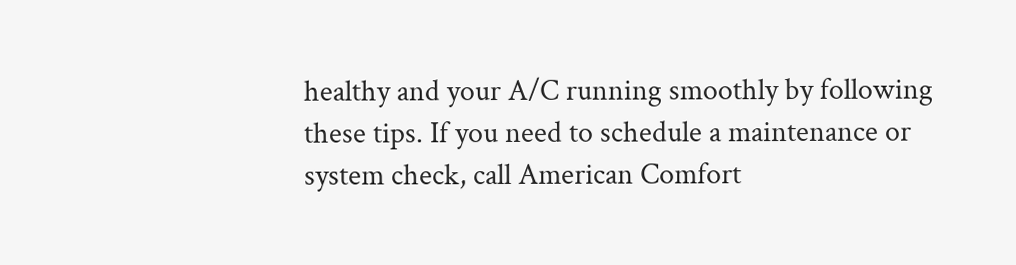healthy and your A/C running smoothly by following these tips. If you need to schedule a maintenance or system check, call American Comfort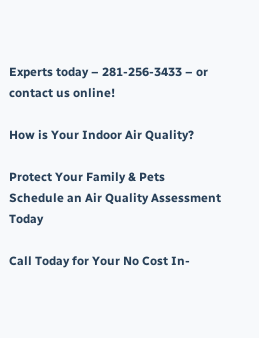Experts today – 281-256-3433 – or contact us online!

How is Your Indoor Air Quality?

Protect Your Family & Pets
Schedule an Air Quality Assessment Today

Call Today for Your No Cost In-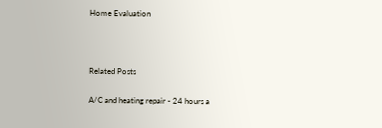Home Evaluation



Related Posts

A/C and heating repair - 24 hours a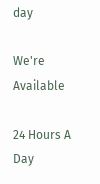day

We're Available

24 Hours A Day